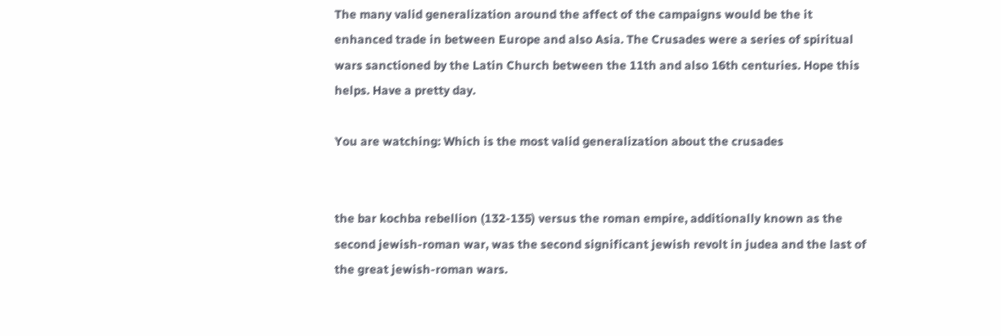The many valid generalization around the affect of the campaigns would be the it enhanced trade in between Europe and also Asia. The Crusades were a series of spiritual wars sanctioned by the Latin Church between the 11th and also 16th centuries. Hope this helps. Have a pretty day.

You are watching: Which is the most valid generalization about the crusades


the bar kochba rebellion (132-135) versus the roman empire, additionally known as the second jewish-roman war, was the second significant jewish revolt in judea and the last of the great jewish-roman wars.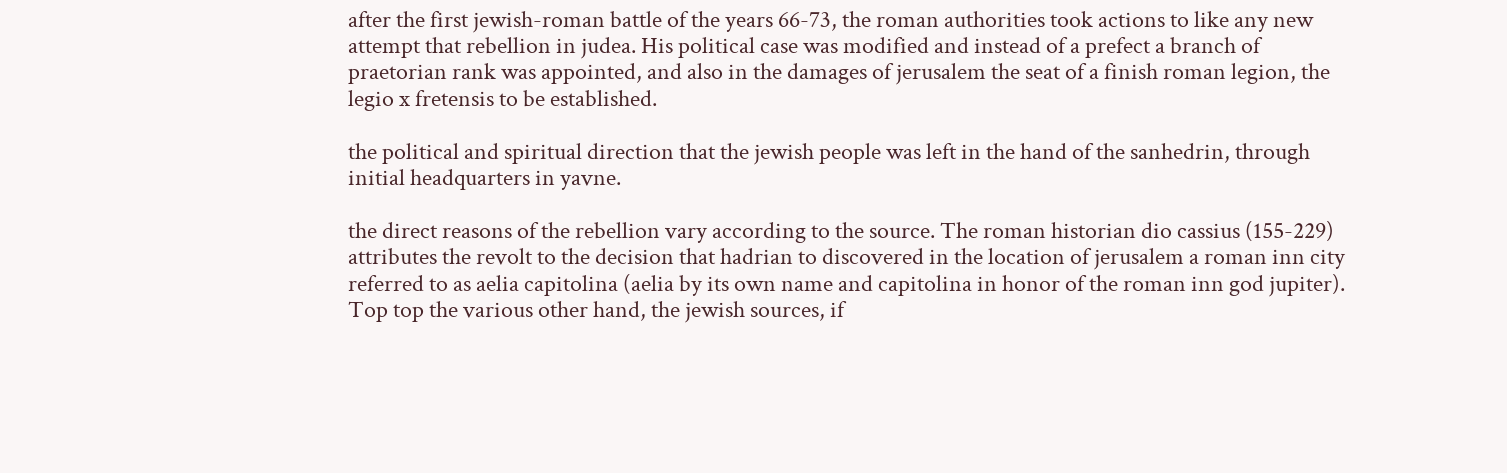after the first jewish-roman battle of the years 66-73, the roman authorities took actions to like any new attempt that rebellion in judea. His political case was modified and instead of a prefect a branch of praetorian rank was appointed, and also in the damages of jerusalem the seat of a finish roman legion, the legio x fretensis to be established.

the political and spiritual direction that the jewish people was left in the hand of the sanhedrin, through initial headquarters in yavne.

the direct reasons of the rebellion vary according to the source. The roman historian dio cassius (155-229) attributes the revolt to the decision that hadrian to discovered in the location of jerusalem a roman inn city referred to as aelia capitolina (aelia by its own name and capitolina in honor of the roman inn god jupiter). Top top the various other hand, the jewish sources, if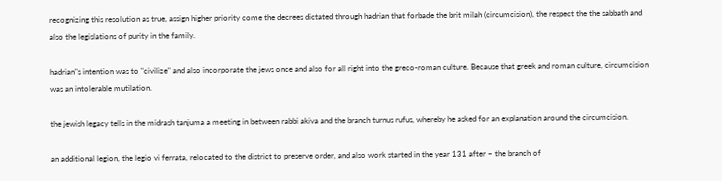recognizing this resolution as true, assign higher priority come the decrees dictated through hadrian that forbade the brit milah (circumcision), the respect the the sabbath and also the legislations of purity in the family.

hadrian"s intention was to "civilize" and also incorporate the jews once and also for all right into the greco-roman culture. Because that greek and roman culture, circumcision was an intolerable mutilation.

the jewish legacy tells in the midrash tanjuma a meeting in between rabbi akiva and the branch turnus rufus, whereby he asked for an explanation around the circumcision.

an additional legion, the legio vi ferrata, relocated to the district to preserve order, and also work started in the year 131 after ~ the branch of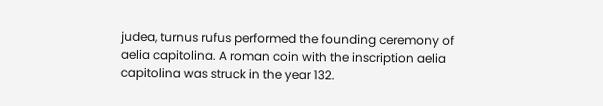judea, turnus rufus performed the founding ceremony of aelia capitolina. A roman coin with the inscription aelia capitolina was struck in the year 132.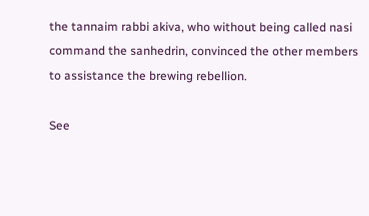the tannaim rabbi akiva, who without being called nasi command the sanhedrin, convinced the other members to assistance the brewing rebellion.

See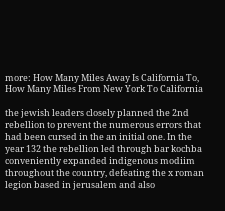more: How Many Miles Away Is California To, How Many Miles From New York To California

the jewish leaders closely planned the 2nd rebellion to prevent the numerous errors that had been cursed in the an initial one. In the year 132 the rebellion led through bar kochba conveniently expanded indigenous modiim throughout the country, defeating the x roman legion based in jerusalem and also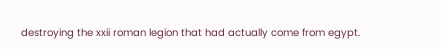destroying the xxii roman legion that had actually come from egypt.